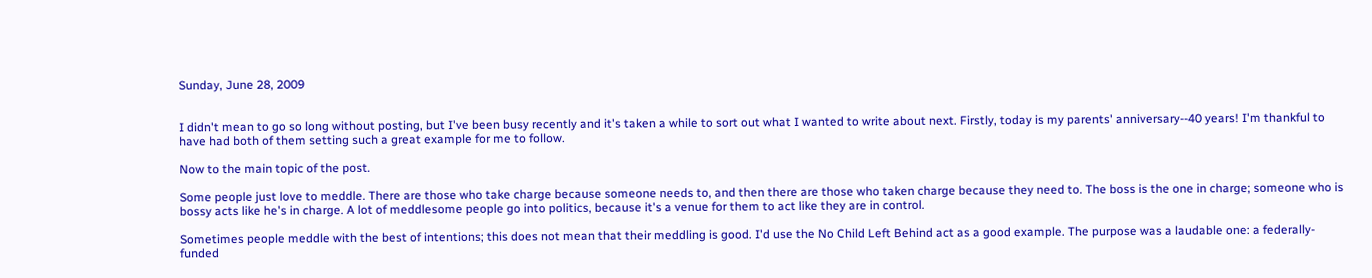Sunday, June 28, 2009


I didn't mean to go so long without posting, but I've been busy recently and it's taken a while to sort out what I wanted to write about next. Firstly, today is my parents' anniversary--40 years! I'm thankful to have had both of them setting such a great example for me to follow.

Now to the main topic of the post.

Some people just love to meddle. There are those who take charge because someone needs to, and then there are those who taken charge because they need to. The boss is the one in charge; someone who is bossy acts like he's in charge. A lot of meddlesome people go into politics, because it's a venue for them to act like they are in control.

Sometimes people meddle with the best of intentions; this does not mean that their meddling is good. I'd use the No Child Left Behind act as a good example. The purpose was a laudable one: a federally-funded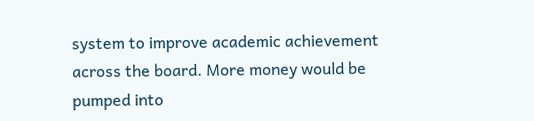system to improve academic achievement across the board. More money would be pumped into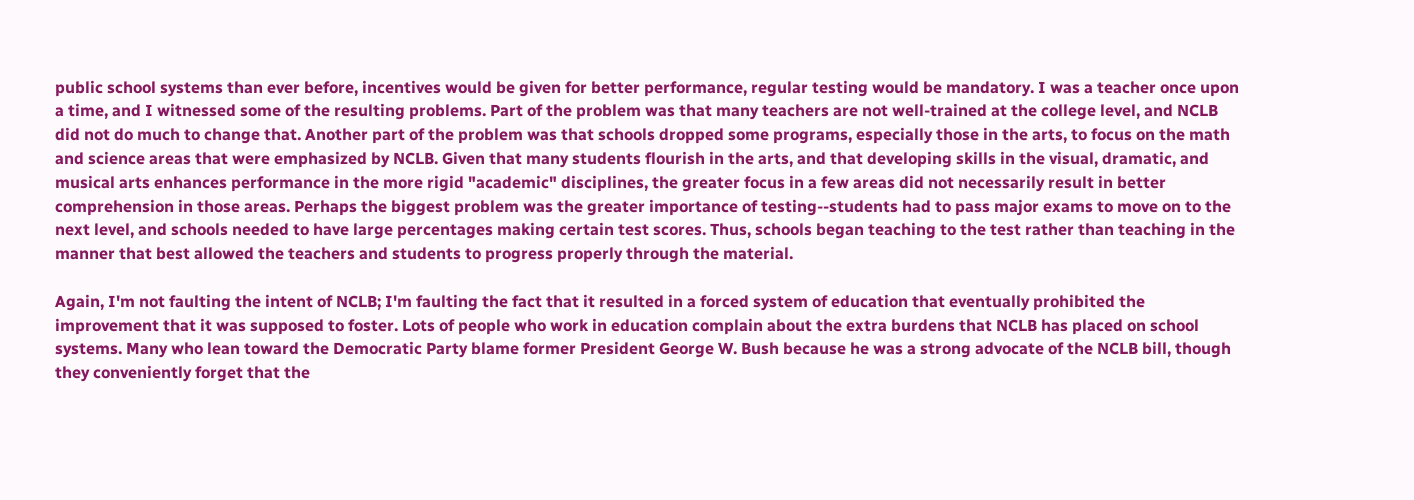public school systems than ever before, incentives would be given for better performance, regular testing would be mandatory. I was a teacher once upon a time, and I witnessed some of the resulting problems. Part of the problem was that many teachers are not well-trained at the college level, and NCLB did not do much to change that. Another part of the problem was that schools dropped some programs, especially those in the arts, to focus on the math and science areas that were emphasized by NCLB. Given that many students flourish in the arts, and that developing skills in the visual, dramatic, and musical arts enhances performance in the more rigid "academic" disciplines, the greater focus in a few areas did not necessarily result in better comprehension in those areas. Perhaps the biggest problem was the greater importance of testing--students had to pass major exams to move on to the next level, and schools needed to have large percentages making certain test scores. Thus, schools began teaching to the test rather than teaching in the manner that best allowed the teachers and students to progress properly through the material.

Again, I'm not faulting the intent of NCLB; I'm faulting the fact that it resulted in a forced system of education that eventually prohibited the improvement that it was supposed to foster. Lots of people who work in education complain about the extra burdens that NCLB has placed on school systems. Many who lean toward the Democratic Party blame former President George W. Bush because he was a strong advocate of the NCLB bill, though they conveniently forget that the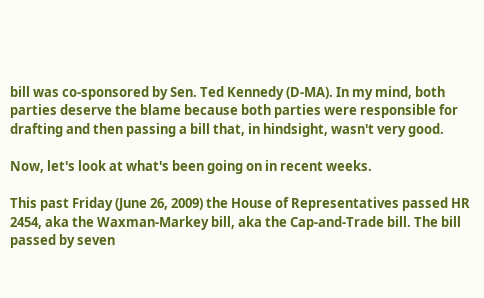bill was co-sponsored by Sen. Ted Kennedy (D-MA). In my mind, both parties deserve the blame because both parties were responsible for drafting and then passing a bill that, in hindsight, wasn't very good.

Now, let's look at what's been going on in recent weeks.

This past Friday (June 26, 2009) the House of Representatives passed HR 2454, aka the Waxman-Markey bill, aka the Cap-and-Trade bill. The bill passed by seven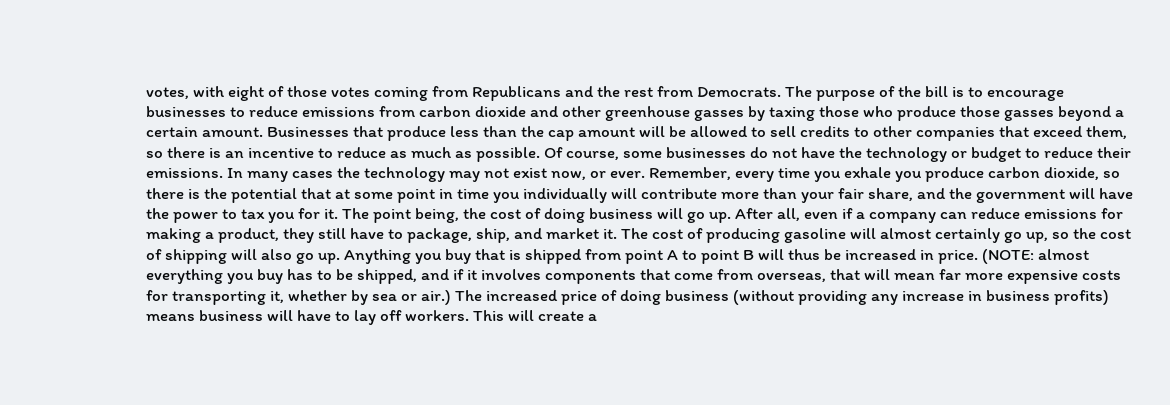votes, with eight of those votes coming from Republicans and the rest from Democrats. The purpose of the bill is to encourage businesses to reduce emissions from carbon dioxide and other greenhouse gasses by taxing those who produce those gasses beyond a certain amount. Businesses that produce less than the cap amount will be allowed to sell credits to other companies that exceed them, so there is an incentive to reduce as much as possible. Of course, some businesses do not have the technology or budget to reduce their emissions. In many cases the technology may not exist now, or ever. Remember, every time you exhale you produce carbon dioxide, so there is the potential that at some point in time you individually will contribute more than your fair share, and the government will have the power to tax you for it. The point being, the cost of doing business will go up. After all, even if a company can reduce emissions for making a product, they still have to package, ship, and market it. The cost of producing gasoline will almost certainly go up, so the cost of shipping will also go up. Anything you buy that is shipped from point A to point B will thus be increased in price. (NOTE: almost everything you buy has to be shipped, and if it involves components that come from overseas, that will mean far more expensive costs for transporting it, whether by sea or air.) The increased price of doing business (without providing any increase in business profits) means business will have to lay off workers. This will create a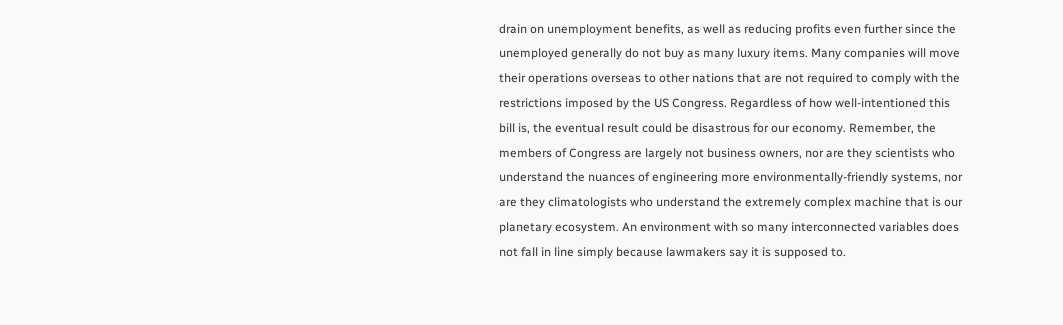drain on unemployment benefits, as well as reducing profits even further since the unemployed generally do not buy as many luxury items. Many companies will move their operations overseas to other nations that are not required to comply with the restrictions imposed by the US Congress. Regardless of how well-intentioned this bill is, the eventual result could be disastrous for our economy. Remember, the members of Congress are largely not business owners, nor are they scientists who understand the nuances of engineering more environmentally-friendly systems, nor are they climatologists who understand the extremely complex machine that is our planetary ecosystem. An environment with so many interconnected variables does not fall in line simply because lawmakers say it is supposed to.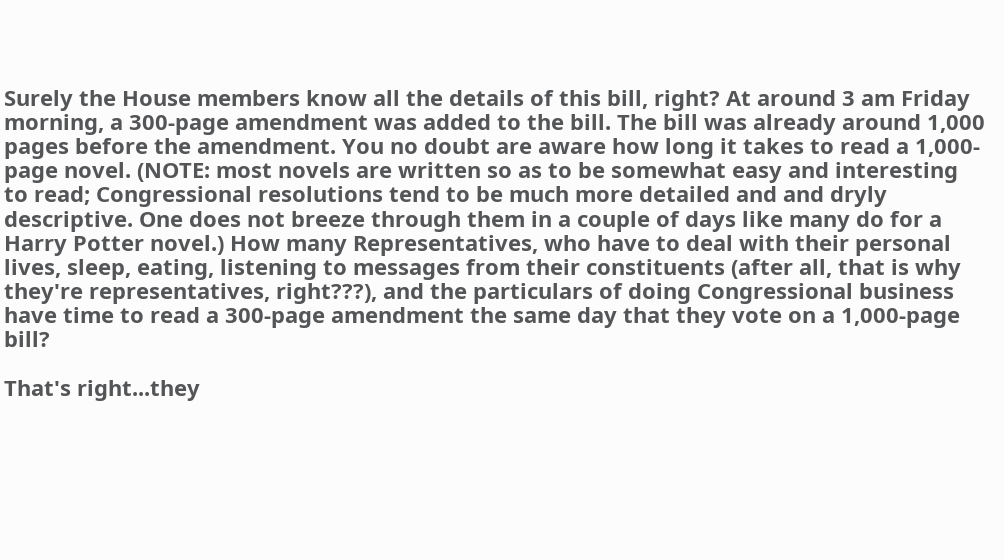Surely the House members know all the details of this bill, right? At around 3 am Friday morning, a 300-page amendment was added to the bill. The bill was already around 1,000 pages before the amendment. You no doubt are aware how long it takes to read a 1,000-page novel. (NOTE: most novels are written so as to be somewhat easy and interesting to read; Congressional resolutions tend to be much more detailed and and dryly descriptive. One does not breeze through them in a couple of days like many do for a Harry Potter novel.) How many Representatives, who have to deal with their personal lives, sleep, eating, listening to messages from their constituents (after all, that is why they're representatives, right???), and the particulars of doing Congressional business have time to read a 300-page amendment the same day that they vote on a 1,000-page bill?

That's right...they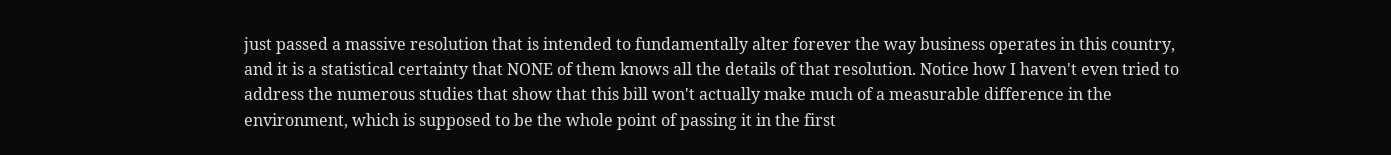just passed a massive resolution that is intended to fundamentally alter forever the way business operates in this country, and it is a statistical certainty that NONE of them knows all the details of that resolution. Notice how I haven't even tried to address the numerous studies that show that this bill won't actually make much of a measurable difference in the environment, which is supposed to be the whole point of passing it in the first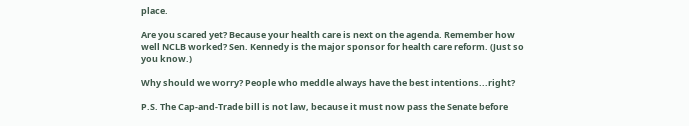place.

Are you scared yet? Because your health care is next on the agenda. Remember how well NCLB worked? Sen. Kennedy is the major sponsor for health care reform. (Just so you know.)

Why should we worry? People who meddle always have the best intentions...right?

P.S. The Cap-and-Trade bill is not law, because it must now pass the Senate before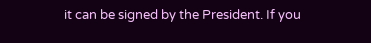it can be signed by the President. If you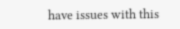have issues with this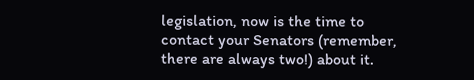legislation, now is the time to contact your Senators (remember, there are always two!) about it.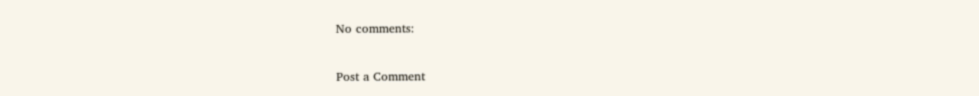No comments:

Post a Comment